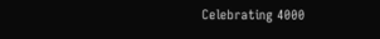Celebrating 4000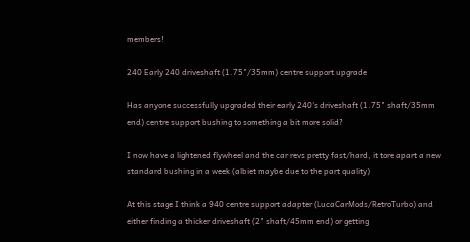members!

240 Early 240 driveshaft (1.75"/35mm) centre support upgrade

Has anyone successfully upgraded their early 240's driveshaft (1.75" shaft/35mm end) centre support bushing to something a bit more solid?

I now have a lightened flywheel and the car revs pretty fast/hard, it tore apart a new standard bushing in a week (albiet maybe due to the part quality)

At this stage I think a 940 centre support adapter (LucaCarMods/RetroTurbo) and either finding a thicker driveshaft (2" shaft/45mm end) or getting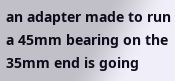an adapter made to run a 45mm bearing on the 35mm end is going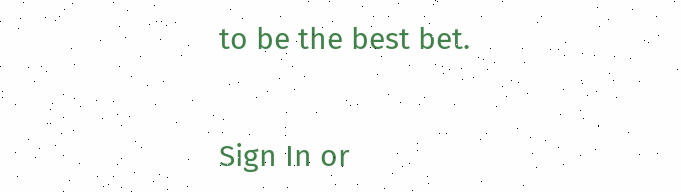to be the best bet.


Sign In or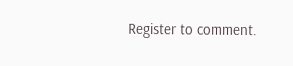Register to comment.